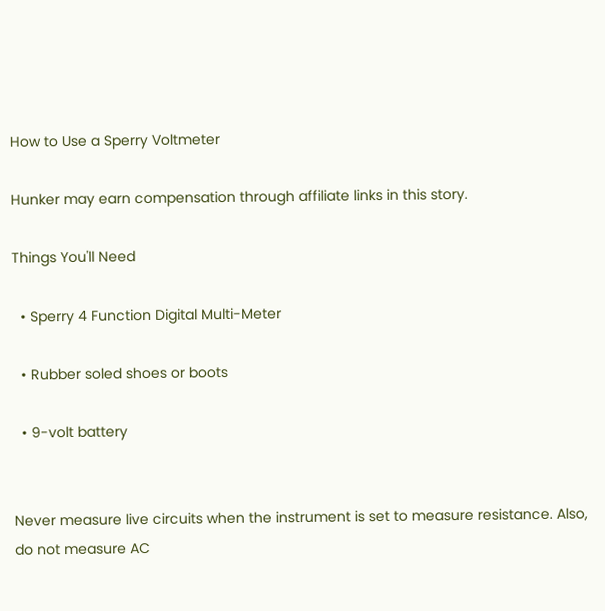How to Use a Sperry Voltmeter

Hunker may earn compensation through affiliate links in this story.

Things You'll Need

  • Sperry 4 Function Digital Multi-Meter

  • Rubber soled shoes or boots

  • 9-volt battery


Never measure live circuits when the instrument is set to measure resistance. Also, do not measure AC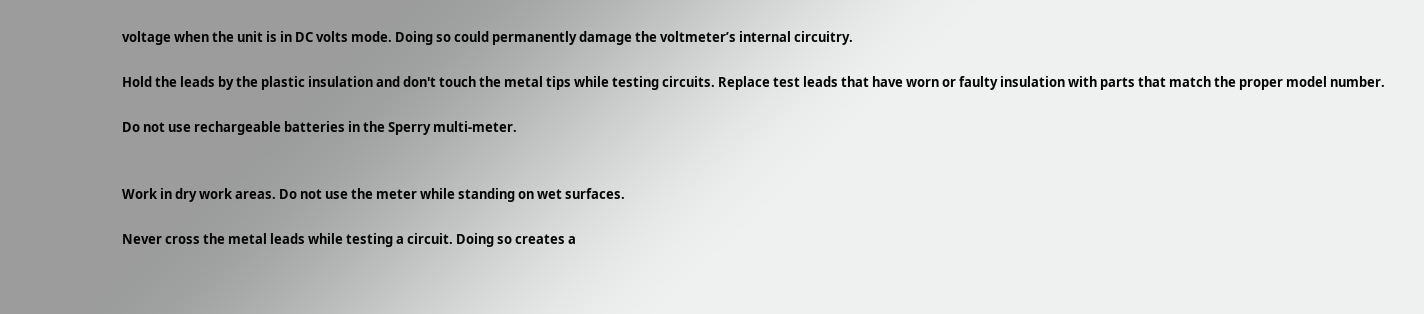voltage when the unit is in DC volts mode. Doing so could permanently damage the voltmeter’s internal circuitry.

Hold the leads by the plastic insulation and don't touch the metal tips while testing circuits. Replace test leads that have worn or faulty insulation with parts that match the proper model number.

Do not use rechargeable batteries in the Sperry multi-meter.


Work in dry work areas. Do not use the meter while standing on wet surfaces.

Never cross the metal leads while testing a circuit. Doing so creates a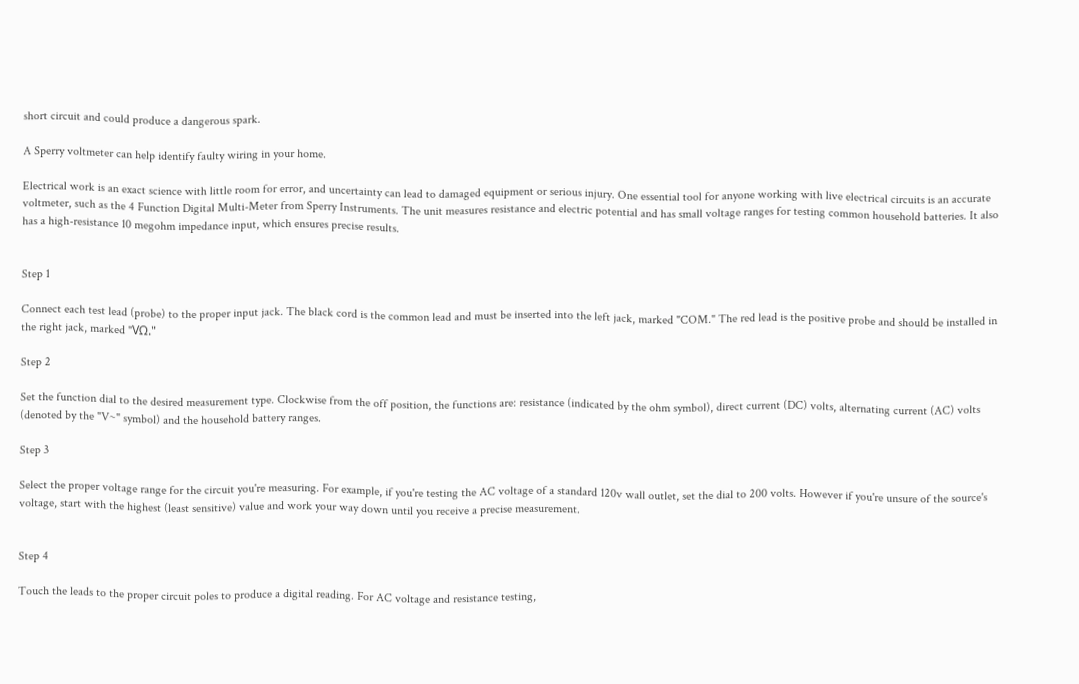short circuit and could produce a dangerous spark.

A Sperry voltmeter can help identify faulty wiring in your home.

Electrical work is an exact science with little room for error, and uncertainty can lead to damaged equipment or serious injury. One essential tool for anyone working with live electrical circuits is an accurate voltmeter, such as the 4 Function Digital Multi-Meter from Sperry Instruments. The unit measures resistance and electric potential and has small voltage ranges for testing common household batteries. It also has a high-resistance 10 megohm impedance input, which ensures precise results.


Step 1

Connect each test lead (probe) to the proper input jack. The black cord is the common lead and must be inserted into the left jack, marked "COM." The red lead is the positive probe and should be installed in the right jack, marked "VΩ."

Step 2

Set the function dial to the desired measurement type. Clockwise from the off position, the functions are: resistance (indicated by the ohm symbol), direct current (DC) volts, alternating current (AC) volts (denoted by the "V~" symbol) and the household battery ranges.

Step 3

Select the proper voltage range for the circuit you're measuring. For example, if you're testing the AC voltage of a standard 120v wall outlet, set the dial to 200 volts. However if you're unsure of the source's voltage, start with the highest (least sensitive) value and work your way down until you receive a precise measurement.


Step 4

Touch the leads to the proper circuit poles to produce a digital reading. For AC voltage and resistance testing,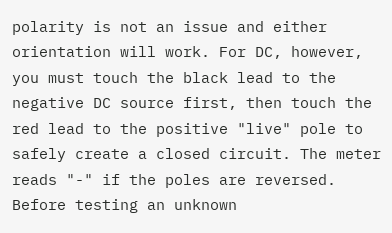polarity is not an issue and either orientation will work. For DC, however, you must touch the black lead to the negative DC source first, then touch the red lead to the positive "live" pole to safely create a closed circuit. The meter reads "-" if the poles are reversed. Before testing an unknown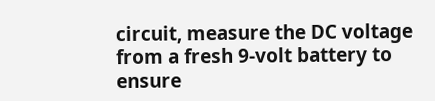circuit, measure the DC voltage from a fresh 9-volt battery to ensure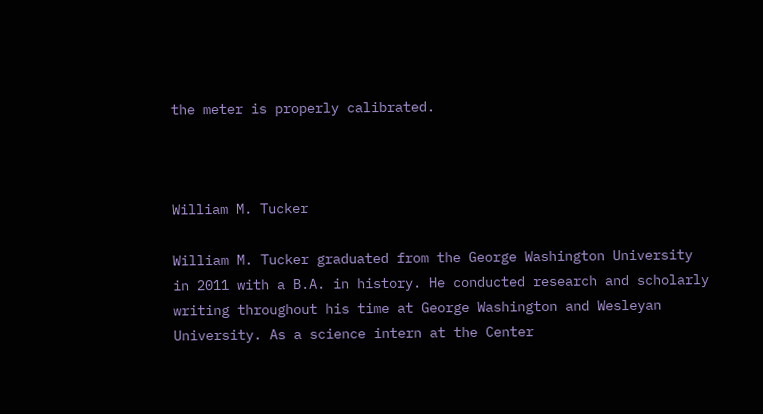the meter is properly calibrated.



William M. Tucker

William M. Tucker graduated from the George Washington University in 2011 with a B.A. in history. He conducted research and scholarly writing throughout his time at George Washington and Wesleyan University. As a science intern at the Center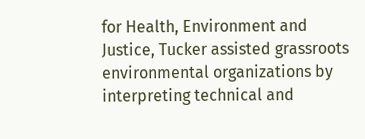for Health, Environment and Justice, Tucker assisted grassroots environmental organizations by interpreting technical and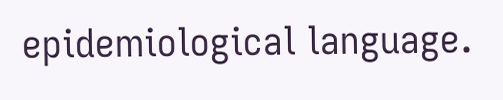epidemiological language.